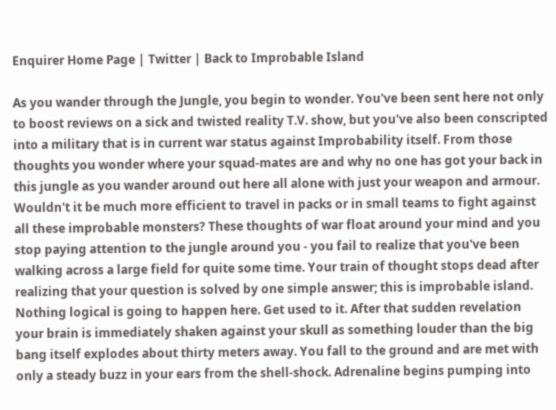Enquirer Home Page | Twitter | Back to Improbable Island

As you wander through the Jungle, you begin to wonder. You've been sent here not only to boost reviews on a sick and twisted reality T.V. show, but you've also been conscripted into a military that is in current war status against Improbability itself. From those thoughts you wonder where your squad-mates are and why no one has got your back in this jungle as you wander around out here all alone with just your weapon and armour. Wouldn't it be much more efficient to travel in packs or in small teams to fight against all these improbable monsters? These thoughts of war float around your mind and you stop paying attention to the jungle around you - you fail to realize that you've been walking across a large field for quite some time. Your train of thought stops dead after realizing that your question is solved by one simple answer; this is improbable island. Nothing logical is going to happen here. Get used to it. After that sudden revelation your brain is immediately shaken against your skull as something louder than the big bang itself explodes about thirty meters away. You fall to the ground and are met with only a steady buzz in your ears from the shell-shock. Adrenaline begins pumping into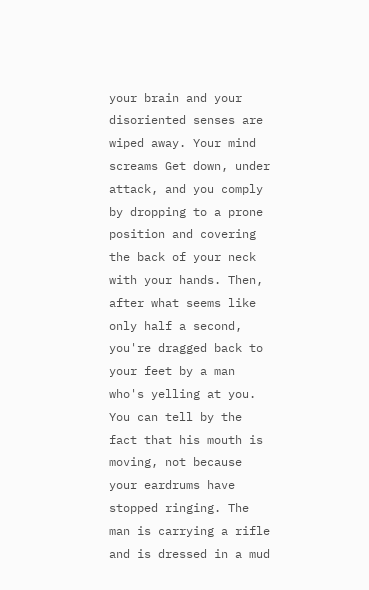your brain and your disoriented senses are wiped away. Your mind screams Get down, under attack, and you comply by dropping to a prone position and covering the back of your neck with your hands. Then, after what seems like only half a second, you're dragged back to your feet by a man who's yelling at you. You can tell by the fact that his mouth is moving, not because your eardrums have stopped ringing. The man is carrying a rifle and is dressed in a mud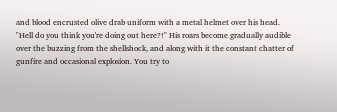and blood encrusted olive drab uniform with a metal helmet over his head. "Hell do you think you're doing out here?!" His roars become gradually audible over the buzzing from the shellshock, and along with it the constant chatter of gunfire and occasional explosion. You try to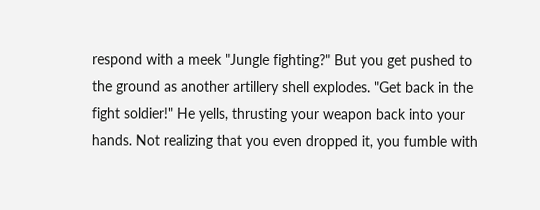respond with a meek "Jungle fighting?" But you get pushed to the ground as another artillery shell explodes. "Get back in the fight soldier!" He yells, thrusting your weapon back into your hands. Not realizing that you even dropped it, you fumble with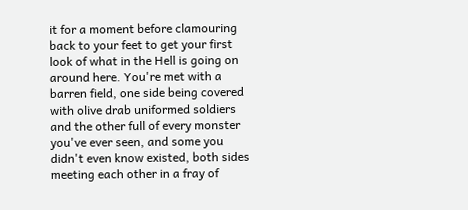it for a moment before clamouring back to your feet to get your first look of what in the Hell is going on around here. You're met with a barren field, one side being covered with olive drab uniformed soldiers and the other full of every monster you've ever seen, and some you didn't even know existed, both sides meeting each other in a fray of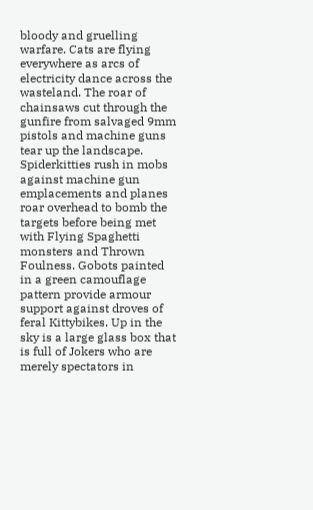bloody and gruelling warfare. Cats are flying everywhere as arcs of electricity dance across the wasteland. The roar of chainsaws cut through the gunfire from salvaged 9mm pistols and machine guns tear up the landscape. Spiderkitties rush in mobs against machine gun emplacements and planes roar overhead to bomb the targets before being met with Flying Spaghetti monsters and Thrown Foulness. Gobots painted in a green camouflage pattern provide armour support against droves of feral Kittybikes. Up in the sky is a large glass box that is full of Jokers who are merely spectators in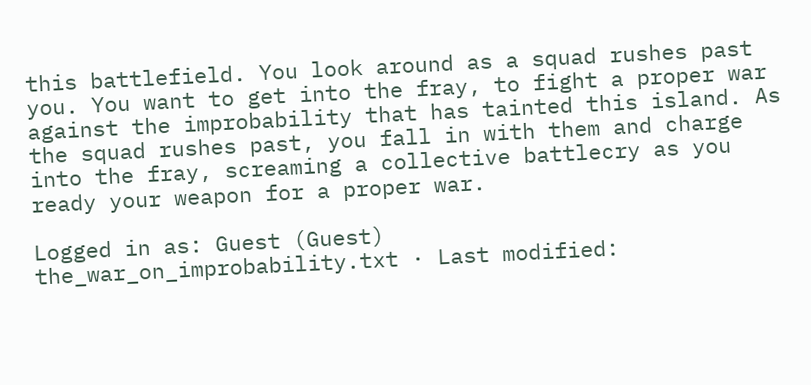this battlefield. You look around as a squad rushes past you. You want to get into the fray, to fight a proper war against the improbability that has tainted this island. As the squad rushes past, you fall in with them and charge into the fray, screaming a collective battlecry as you ready your weapon for a proper war.

Logged in as: Guest (Guest)
the_war_on_improbability.txt · Last modified: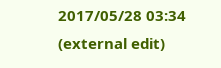2017/05/28 03:34 (external edit)